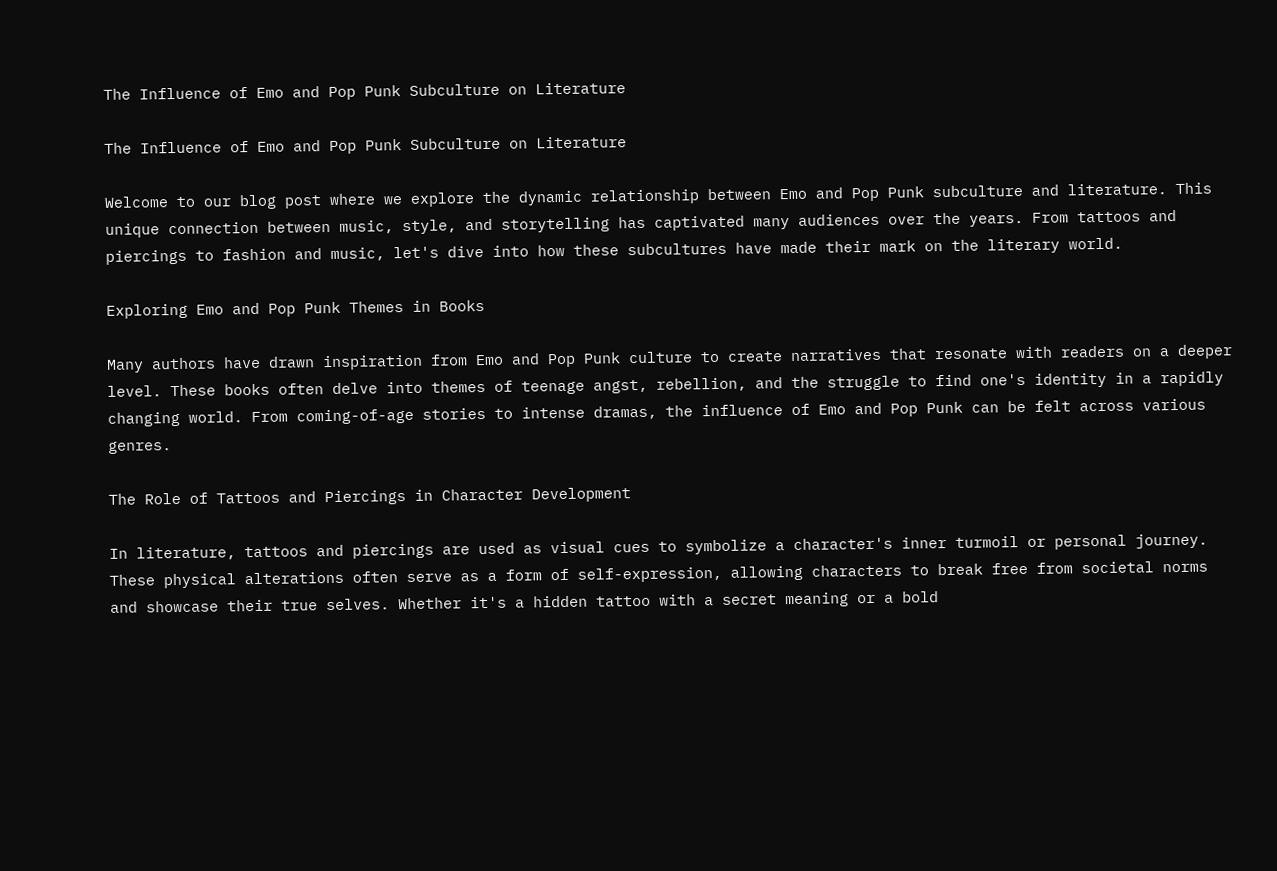The Influence of Emo and Pop Punk Subculture on Literature

The Influence of Emo and Pop Punk Subculture on Literature

Welcome to our blog post where we explore the dynamic relationship between Emo and Pop Punk subculture and literature. This unique connection between music, style, and storytelling has captivated many audiences over the years. From tattoos and piercings to fashion and music, let's dive into how these subcultures have made their mark on the literary world.

Exploring Emo and Pop Punk Themes in Books

Many authors have drawn inspiration from Emo and Pop Punk culture to create narratives that resonate with readers on a deeper level. These books often delve into themes of teenage angst, rebellion, and the struggle to find one's identity in a rapidly changing world. From coming-of-age stories to intense dramas, the influence of Emo and Pop Punk can be felt across various genres.

The Role of Tattoos and Piercings in Character Development

In literature, tattoos and piercings are used as visual cues to symbolize a character's inner turmoil or personal journey. These physical alterations often serve as a form of self-expression, allowing characters to break free from societal norms and showcase their true selves. Whether it's a hidden tattoo with a secret meaning or a bold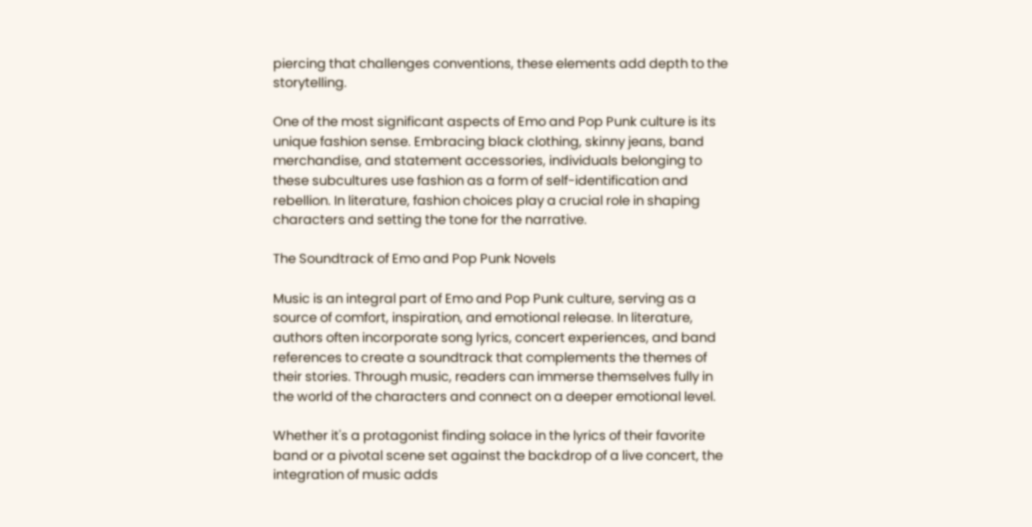piercing that challenges conventions, these elements add depth to the storytelling.

One of the most significant aspects of Emo and Pop Punk culture is its unique fashion sense. Embracing black clothing, skinny jeans, band merchandise, and statement accessories, individuals belonging to these subcultures use fashion as a form of self-identification and rebellion. In literature, fashion choices play a crucial role in shaping characters and setting the tone for the narrative.

The Soundtrack of Emo and Pop Punk Novels

Music is an integral part of Emo and Pop Punk culture, serving as a source of comfort, inspiration, and emotional release. In literature, authors often incorporate song lyrics, concert experiences, and band references to create a soundtrack that complements the themes of their stories. Through music, readers can immerse themselves fully in the world of the characters and connect on a deeper emotional level.

Whether it's a protagonist finding solace in the lyrics of their favorite band or a pivotal scene set against the backdrop of a live concert, the integration of music adds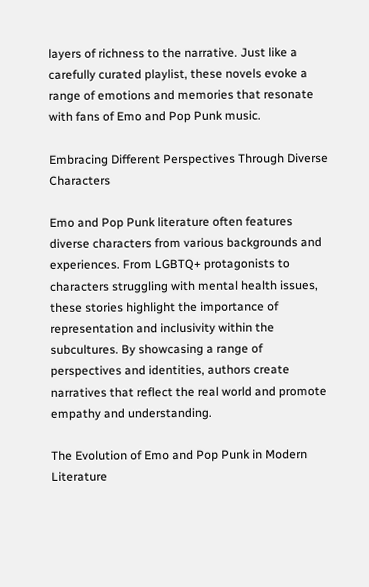layers of richness to the narrative. Just like a carefully curated playlist, these novels evoke a range of emotions and memories that resonate with fans of Emo and Pop Punk music.

Embracing Different Perspectives Through Diverse Characters

Emo and Pop Punk literature often features diverse characters from various backgrounds and experiences. From LGBTQ+ protagonists to characters struggling with mental health issues, these stories highlight the importance of representation and inclusivity within the subcultures. By showcasing a range of perspectives and identities, authors create narratives that reflect the real world and promote empathy and understanding.

The Evolution of Emo and Pop Punk in Modern Literature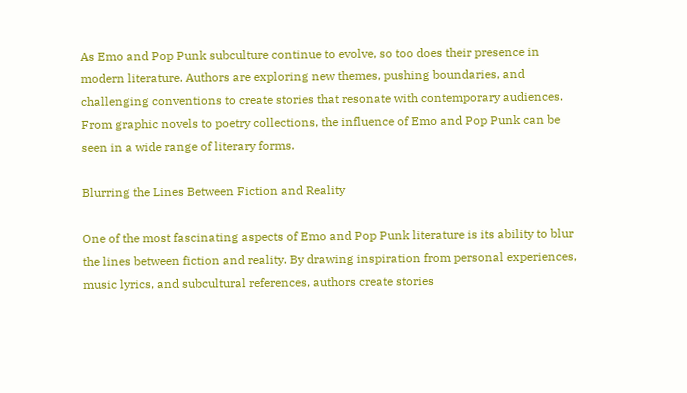As Emo and Pop Punk subculture continue to evolve, so too does their presence in modern literature. Authors are exploring new themes, pushing boundaries, and challenging conventions to create stories that resonate with contemporary audiences. From graphic novels to poetry collections, the influence of Emo and Pop Punk can be seen in a wide range of literary forms.

Blurring the Lines Between Fiction and Reality

One of the most fascinating aspects of Emo and Pop Punk literature is its ability to blur the lines between fiction and reality. By drawing inspiration from personal experiences, music lyrics, and subcultural references, authors create stories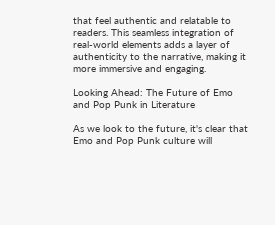that feel authentic and relatable to readers. This seamless integration of real-world elements adds a layer of authenticity to the narrative, making it more immersive and engaging.

Looking Ahead: The Future of Emo and Pop Punk in Literature

As we look to the future, it's clear that Emo and Pop Punk culture will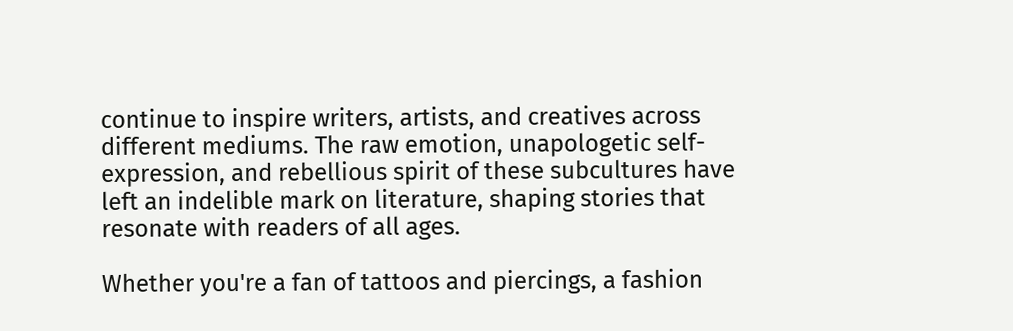continue to inspire writers, artists, and creatives across different mediums. The raw emotion, unapologetic self-expression, and rebellious spirit of these subcultures have left an indelible mark on literature, shaping stories that resonate with readers of all ages.

Whether you're a fan of tattoos and piercings, a fashion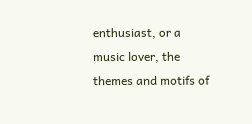enthusiast, or a music lover, the themes and motifs of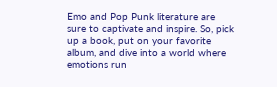Emo and Pop Punk literature are sure to captivate and inspire. So, pick up a book, put on your favorite album, and dive into a world where emotions run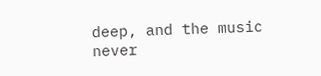deep, and the music never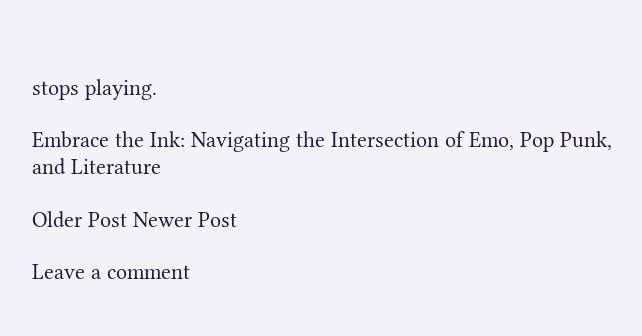stops playing.

Embrace the Ink: Navigating the Intersection of Emo, Pop Punk, and Literature

Older Post Newer Post

Leave a comment